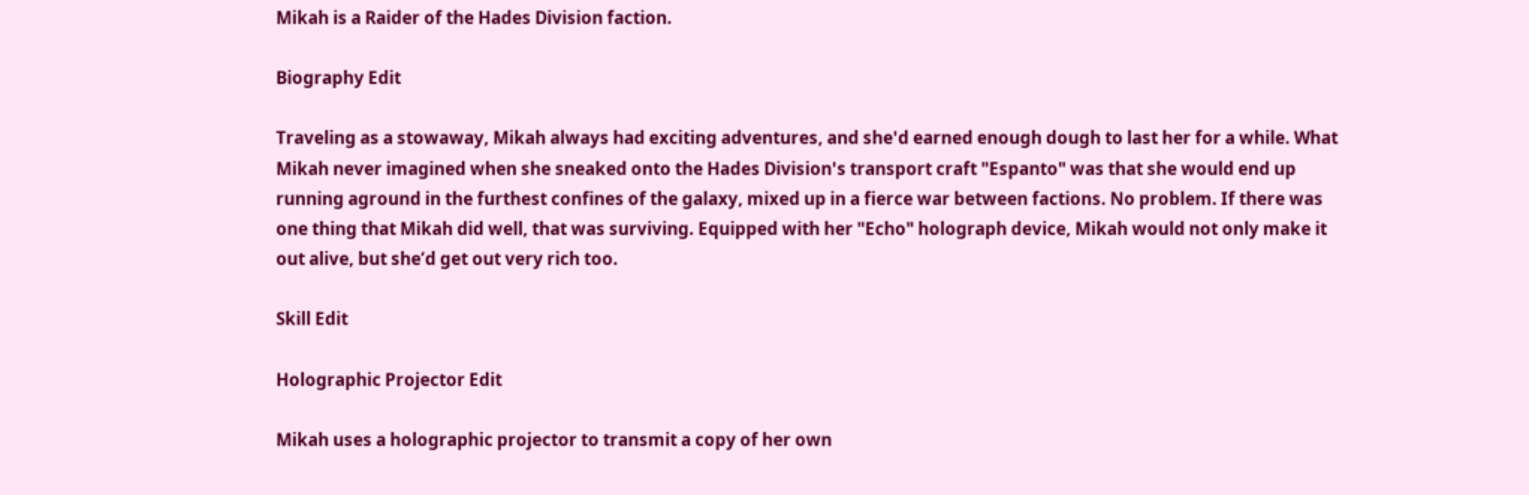Mikah is a Raider of the Hades Division faction.

Biography Edit

Traveling as a stowaway, Mikah always had exciting adventures, and she'd earned enough dough to last her for a while. What Mikah never imagined when she sneaked onto the Hades Division's transport craft "Espanto" was that she would end up running aground in the furthest confines of the galaxy, mixed up in a fierce war between factions. No problem. If there was one thing that Mikah did well, that was surviving. Equipped with her "Echo" holograph device, Mikah would not only make it out alive, but she’d get out very rich too.

Skill Edit

Holographic Projector Edit

Mikah uses a holographic projector to transmit a copy of her own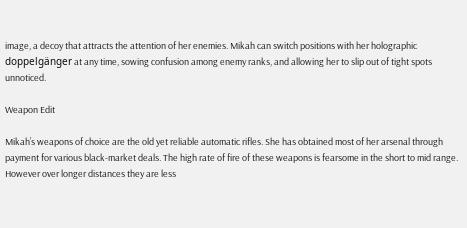image, a decoy that attracts the attention of her enemies. Mikah can switch positions with her holographic doppelgänger at any time, sowing confusion among enemy ranks, and allowing her to slip out of tight spots unnoticed.

Weapon Edit

Mikah’s weapons of choice are the old yet reliable automatic rifles. She has obtained most of her arsenal through payment for various black-market deals. The high rate of fire of these weapons is fearsome in the short to mid range. However over longer distances they are less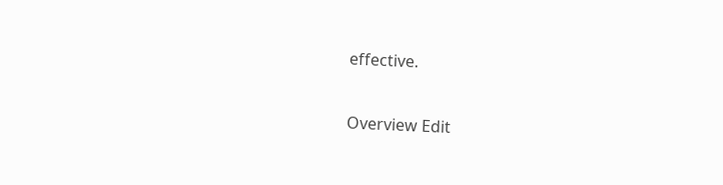effective.

Overview Edit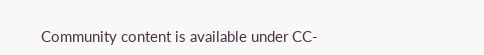Community content is available under CC-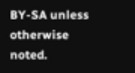BY-SA unless otherwise noted.